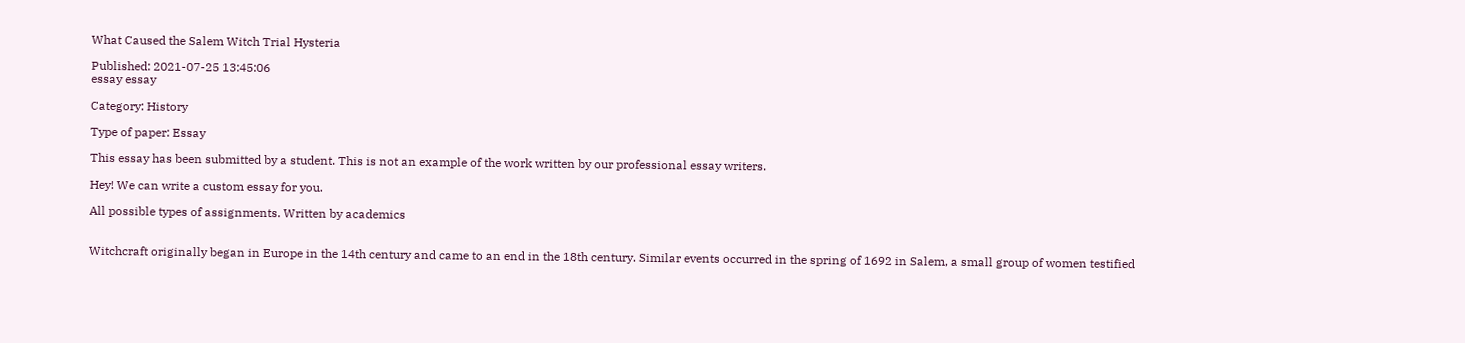What Caused the Salem Witch Trial Hysteria

Published: 2021-07-25 13:45:06
essay essay

Category: History

Type of paper: Essay

This essay has been submitted by a student. This is not an example of the work written by our professional essay writers.

Hey! We can write a custom essay for you.

All possible types of assignments. Written by academics


Witchcraft originally began in Europe in the 14th century and came to an end in the 18th century. Similar events occurred in the spring of 1692 in Salem, a small group of women testified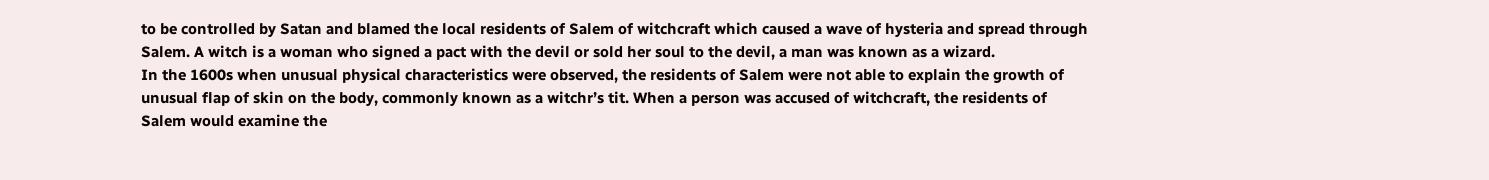to be controlled by Satan and blamed the local residents of Salem of witchcraft which caused a wave of hysteria and spread through Salem. A witch is a woman who signed a pact with the devil or sold her soul to the devil, a man was known as a wizard.
In the 1600s when unusual physical characteristics were observed, the residents of Salem were not able to explain the growth of unusual flap of skin on the body, commonly known as a witchr’s tit. When a person was accused of witchcraft, the residents of Salem would examine the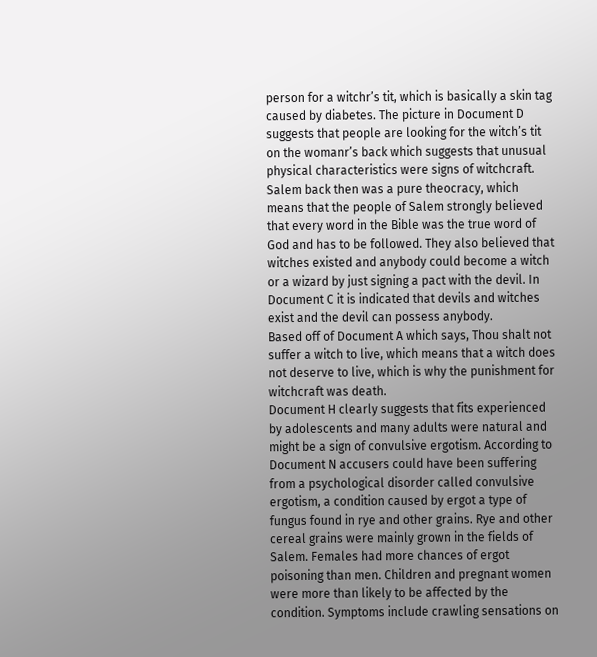person for a witchr’s tit, which is basically a skin tag caused by diabetes. The picture in Document D suggests that people are looking for the witch’s tit on the womanr’s back which suggests that unusual physical characteristics were signs of witchcraft.
Salem back then was a pure theocracy, which means that the people of Salem strongly believed that every word in the Bible was the true word of God and has to be followed. They also believed that witches existed and anybody could become a witch or a wizard by just signing a pact with the devil. In Document C it is indicated that devils and witches exist and the devil can possess anybody.
Based off of Document A which says, Thou shalt not suffer a witch to live, which means that a witch does not deserve to live, which is why the punishment for witchcraft was death.
Document H clearly suggests that fits experienced by adolescents and many adults were natural and might be a sign of convulsive ergotism. According to Document N accusers could have been suffering from a psychological disorder called convulsive ergotism, a condition caused by ergot a type of fungus found in rye and other grains. Rye and other cereal grains were mainly grown in the fields of Salem. Females had more chances of ergot poisoning than men. Children and pregnant women were more than likely to be affected by the condition. Symptoms include crawling sensations on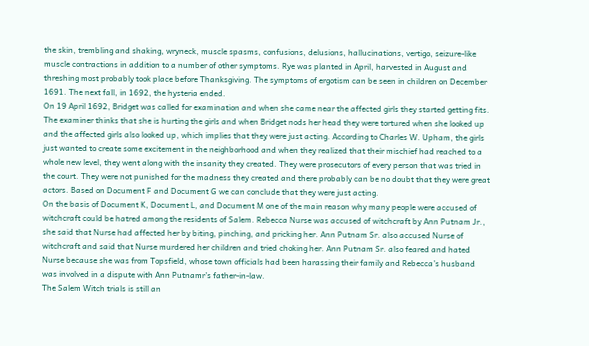the skin, trembling and shaking, wryneck, muscle spasms, confusions, delusions, hallucinations, vertigo, seizure-like muscle contractions in addition to a number of other symptoms. Rye was planted in April, harvested in August and threshing most probably took place before Thanksgiving. The symptoms of ergotism can be seen in children on December 1691. The next fall, in 1692, the hysteria ended.
On 19 April 1692, Bridget was called for examination and when she came near the affected girls they started getting fits. The examiner thinks that she is hurting the girls and when Bridget nods her head they were tortured when she looked up and the affected girls also looked up, which implies that they were just acting. According to Charles W. Upham, the girls just wanted to create some excitement in the neighborhood and when they realized that their mischief had reached to a whole new level, they went along with the insanity they created. They were prosecutors of every person that was tried in the court. They were not punished for the madness they created and there probably can be no doubt that they were great actors. Based on Document F and Document G we can conclude that they were just acting.
On the basis of Document K, Document L, and Document M one of the main reason why many people were accused of witchcraft could be hatred among the residents of Salem. Rebecca Nurse was accused of witchcraft by Ann Putnam Jr., she said that Nurse had affected her by biting, pinching, and pricking her. Ann Putnam Sr. also accused Nurse of witchcraft and said that Nurse murdered her children and tried choking her. Ann Putnam Sr. also feared and hated Nurse because she was from Topsfield, whose town officials had been harassing their family and Rebecca’s husband was involved in a dispute with Ann Putnamr’s father-in-law.
The Salem Witch trials is still an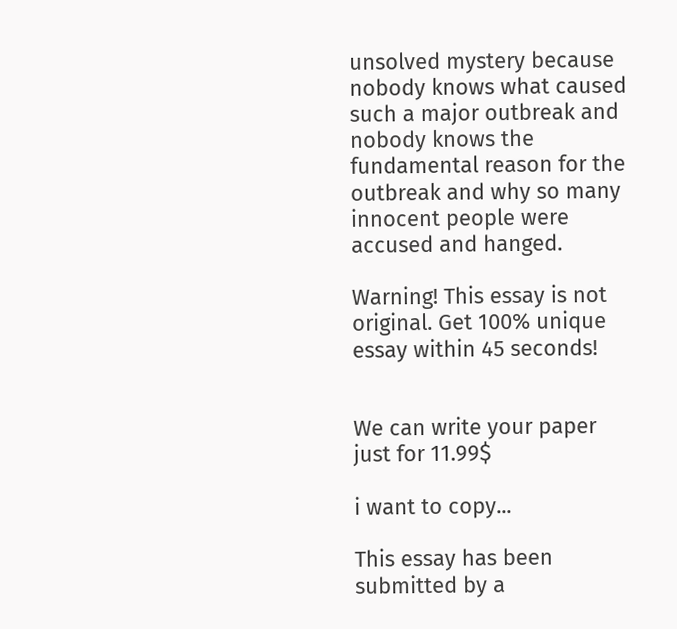unsolved mystery because nobody knows what caused such a major outbreak and nobody knows the fundamental reason for the outbreak and why so many innocent people were accused and hanged.

Warning! This essay is not original. Get 100% unique essay within 45 seconds!


We can write your paper just for 11.99$

i want to copy...

This essay has been submitted by a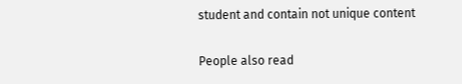student and contain not unique content

People also read